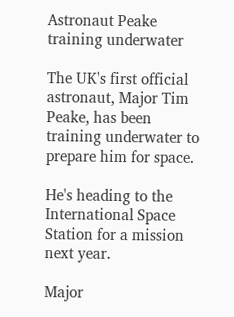Astronaut Peake training underwater

The UK's first official astronaut, Major Tim Peake, has been training underwater to prepare him for space.

He's heading to the International Space Station for a mission next year.

Major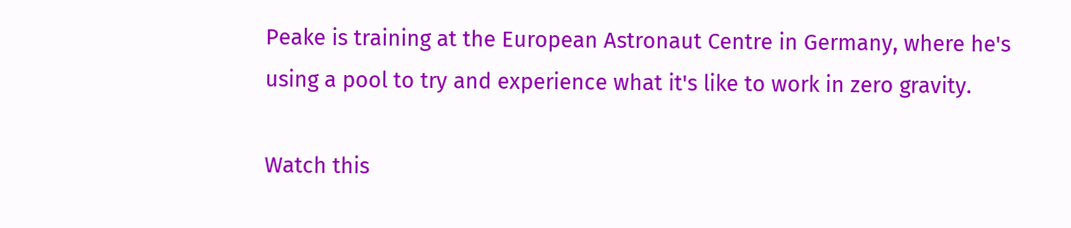Peake is training at the European Astronaut Centre in Germany, where he's using a pool to try and experience what it's like to work in zero gravity.

Watch this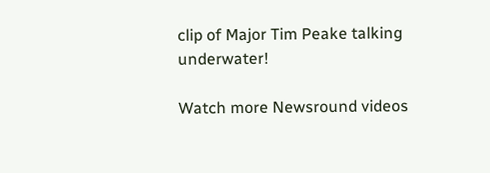clip of Major Tim Peake talking underwater!

Watch more Newsround videos